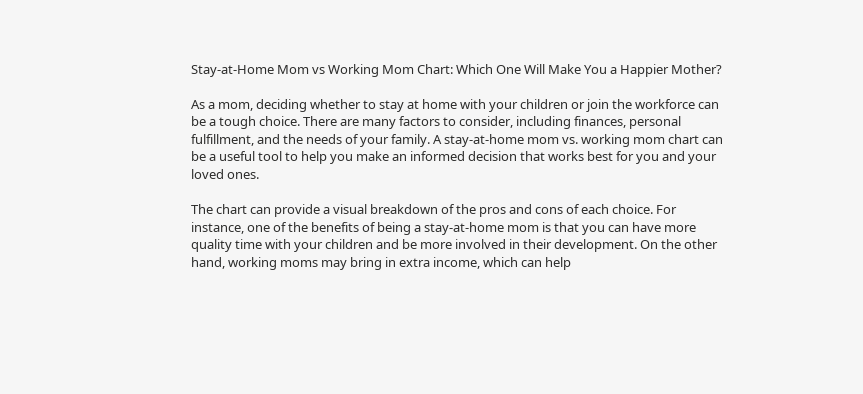Stay-at-Home Mom vs Working Mom Chart: Which One Will Make You a Happier Mother?

As a mom, deciding whether to stay at home with your children or join the workforce can be a tough choice. There are many factors to consider, including finances, personal fulfillment, and the needs of your family. A stay-at-home mom vs. working mom chart can be a useful tool to help you make an informed decision that works best for you and your loved ones.

The chart can provide a visual breakdown of the pros and cons of each choice. For instance, one of the benefits of being a stay-at-home mom is that you can have more quality time with your children and be more involved in their development. On the other hand, working moms may bring in extra income, which can help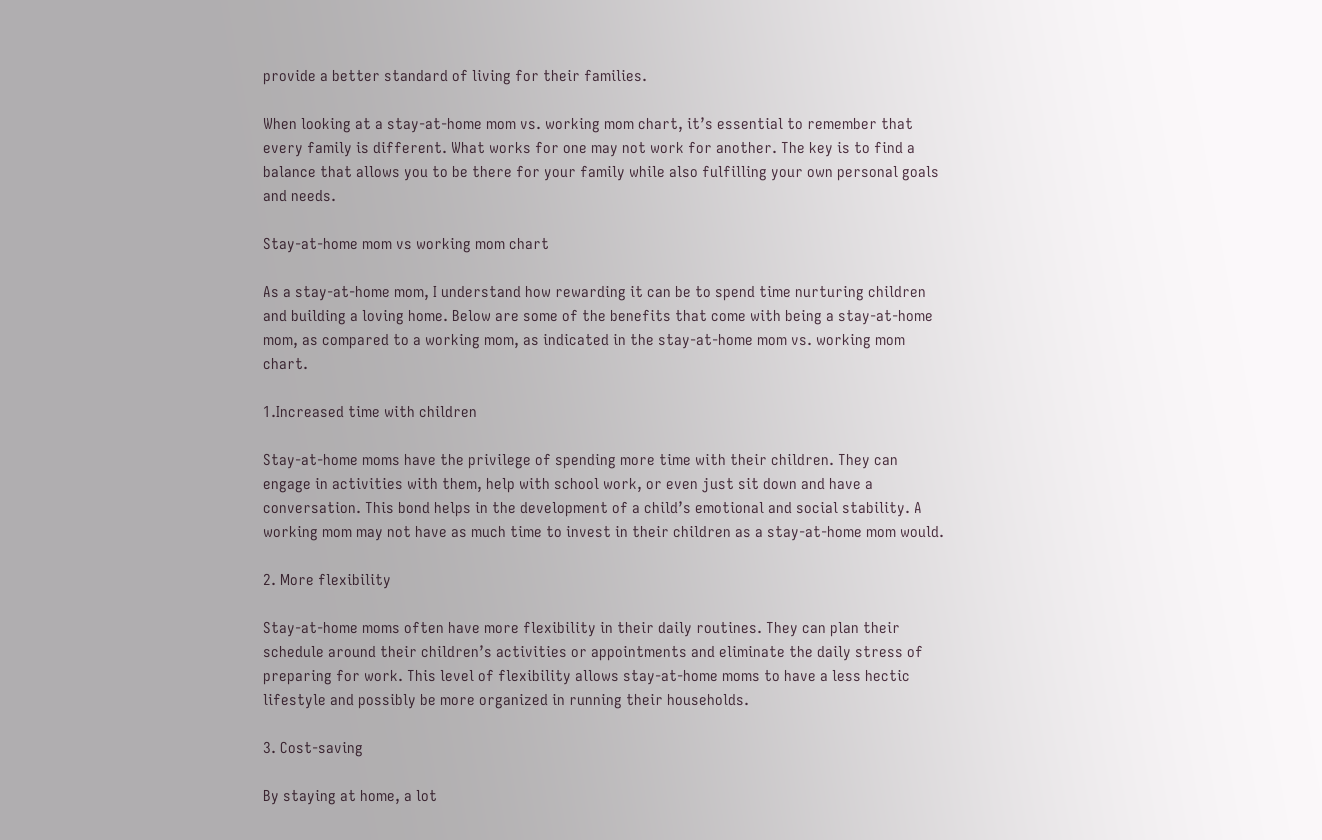provide a better standard of living for their families.

When looking at a stay-at-home mom vs. working mom chart, it’s essential to remember that every family is different. What works for one may not work for another. The key is to find a balance that allows you to be there for your family while also fulfilling your own personal goals and needs.

Stay-at-home mom vs working mom chart

As a stay-at-home mom, I understand how rewarding it can be to spend time nurturing children and building a loving home. Below are some of the benefits that come with being a stay-at-home mom, as compared to a working mom, as indicated in the stay-at-home mom vs. working mom chart.

1.Increased time with children

Stay-at-home moms have the privilege of spending more time with their children. They can engage in activities with them, help with school work, or even just sit down and have a conversation. This bond helps in the development of a child’s emotional and social stability. A working mom may not have as much time to invest in their children as a stay-at-home mom would.

2. More flexibility

Stay-at-home moms often have more flexibility in their daily routines. They can plan their schedule around their children’s activities or appointments and eliminate the daily stress of preparing for work. This level of flexibility allows stay-at-home moms to have a less hectic lifestyle and possibly be more organized in running their households.

3. Cost-saving

By staying at home, a lot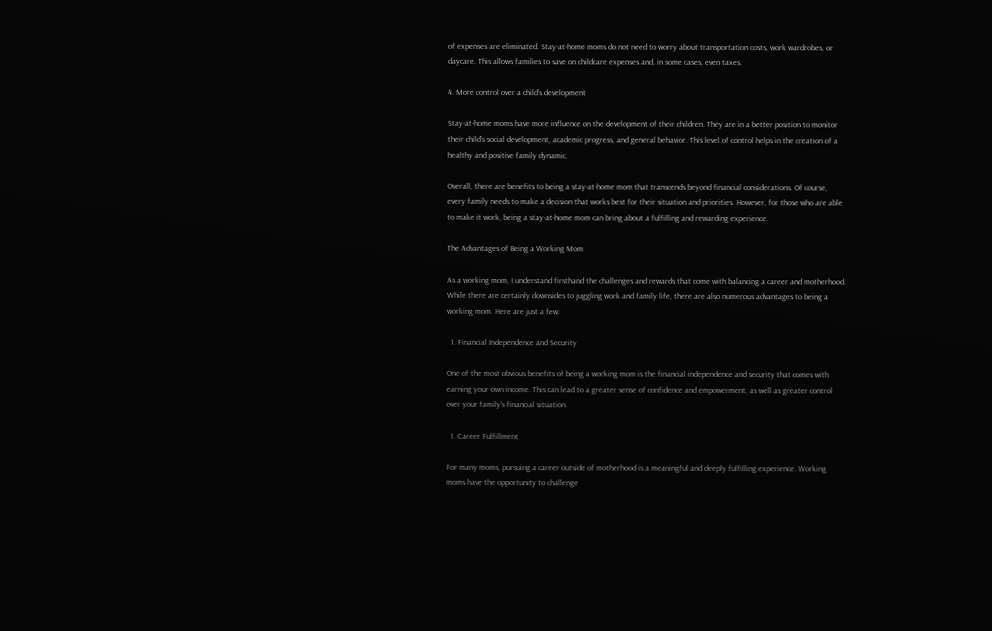of expenses are eliminated. Stay-at-home moms do not need to worry about transportation costs, work wardrobes, or daycare. This allows families to save on childcare expenses and, in some cases, even taxes.

4. More control over a child’s development

Stay-at-home moms have more influence on the development of their children. They are in a better position to monitor their child’s social development, academic progress, and general behavior. This level of control helps in the creation of a healthy and positive family dynamic.

Overall, there are benefits to being a stay-at-home mom that transcends beyond financial considerations. Of course, every family needs to make a decision that works best for their situation and priorities. However, for those who are able to make it work, being a stay-at-home mom can bring about a fulfilling and rewarding experience.

The Advantages of Being a Working Mom

As a working mom, I understand firsthand the challenges and rewards that come with balancing a career and motherhood. While there are certainly downsides to juggling work and family life, there are also numerous advantages to being a working mom. Here are just a few:

  1. Financial Independence and Security

One of the most obvious benefits of being a working mom is the financial independence and security that comes with earning your own income. This can lead to a greater sense of confidence and empowerment, as well as greater control over your family’s financial situation.

  1. Career Fulfillment

For many moms, pursuing a career outside of motherhood is a meaningful and deeply fulfilling experience. Working moms have the opportunity to challenge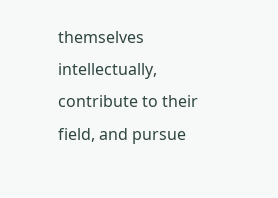themselves intellectually, contribute to their field, and pursue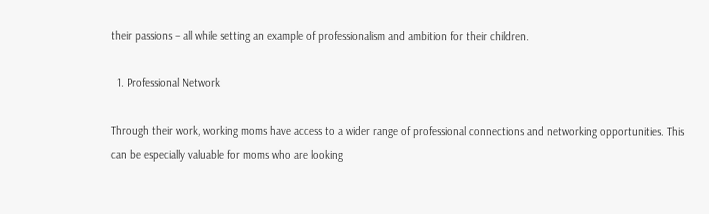their passions – all while setting an example of professionalism and ambition for their children.

  1. Professional Network

Through their work, working moms have access to a wider range of professional connections and networking opportunities. This can be especially valuable for moms who are looking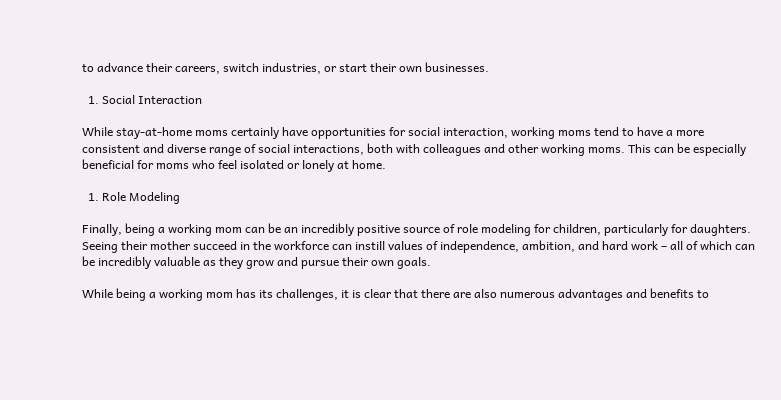to advance their careers, switch industries, or start their own businesses.

  1. Social Interaction

While stay-at-home moms certainly have opportunities for social interaction, working moms tend to have a more consistent and diverse range of social interactions, both with colleagues and other working moms. This can be especially beneficial for moms who feel isolated or lonely at home.

  1. Role Modeling

Finally, being a working mom can be an incredibly positive source of role modeling for children, particularly for daughters. Seeing their mother succeed in the workforce can instill values of independence, ambition, and hard work – all of which can be incredibly valuable as they grow and pursue their own goals.

While being a working mom has its challenges, it is clear that there are also numerous advantages and benefits to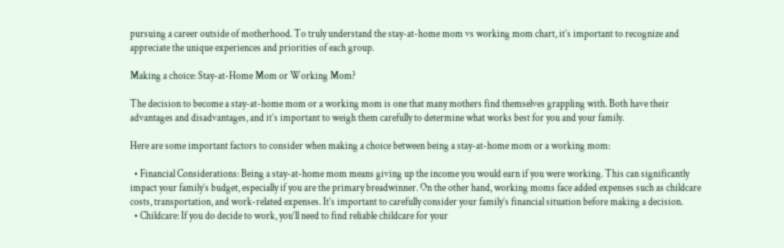pursuing a career outside of motherhood. To truly understand the stay-at-home mom vs working mom chart, it’s important to recognize and appreciate the unique experiences and priorities of each group.

Making a choice: Stay-at-Home Mom or Working Mom?

The decision to become a stay-at-home mom or a working mom is one that many mothers find themselves grappling with. Both have their advantages and disadvantages, and it’s important to weigh them carefully to determine what works best for you and your family.

Here are some important factors to consider when making a choice between being a stay-at-home mom or a working mom:

  • Financial Considerations: Being a stay-at-home mom means giving up the income you would earn if you were working. This can significantly impact your family’s budget, especially if you are the primary breadwinner. On the other hand, working moms face added expenses such as childcare costs, transportation, and work-related expenses. It’s important to carefully consider your family’s financial situation before making a decision.
  • Childcare: If you do decide to work, you’ll need to find reliable childcare for your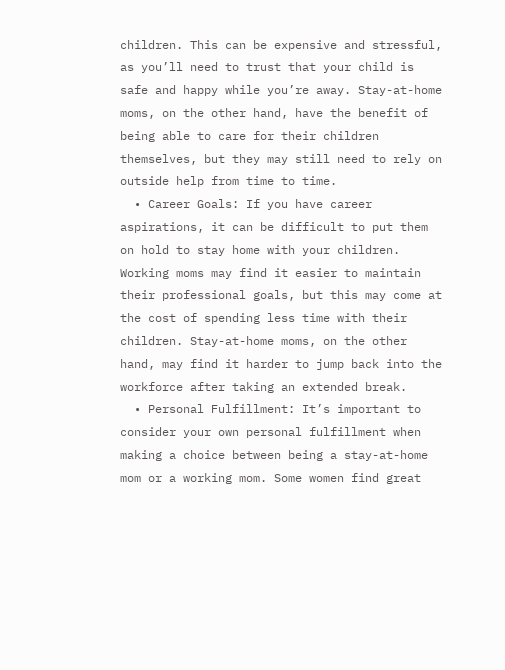children. This can be expensive and stressful, as you’ll need to trust that your child is safe and happy while you’re away. Stay-at-home moms, on the other hand, have the benefit of being able to care for their children themselves, but they may still need to rely on outside help from time to time.
  • Career Goals: If you have career aspirations, it can be difficult to put them on hold to stay home with your children. Working moms may find it easier to maintain their professional goals, but this may come at the cost of spending less time with their children. Stay-at-home moms, on the other hand, may find it harder to jump back into the workforce after taking an extended break.
  • Personal Fulfillment: It’s important to consider your own personal fulfillment when making a choice between being a stay-at-home mom or a working mom. Some women find great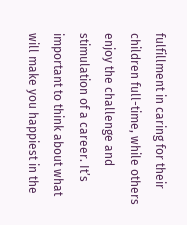fulfillment in caring for their children full-time, while others enjoy the challenge and stimulation of a career. It’s important to think about what will make you happiest in the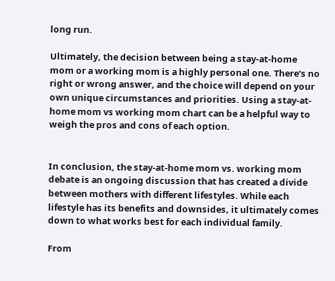long run.

Ultimately, the decision between being a stay-at-home mom or a working mom is a highly personal one. There’s no right or wrong answer, and the choice will depend on your own unique circumstances and priorities. Using a stay-at-home mom vs working mom chart can be a helpful way to weigh the pros and cons of each option.


In conclusion, the stay-at-home mom vs. working mom debate is an ongoing discussion that has created a divide between mothers with different lifestyles. While each lifestyle has its benefits and downsides, it ultimately comes down to what works best for each individual family.

From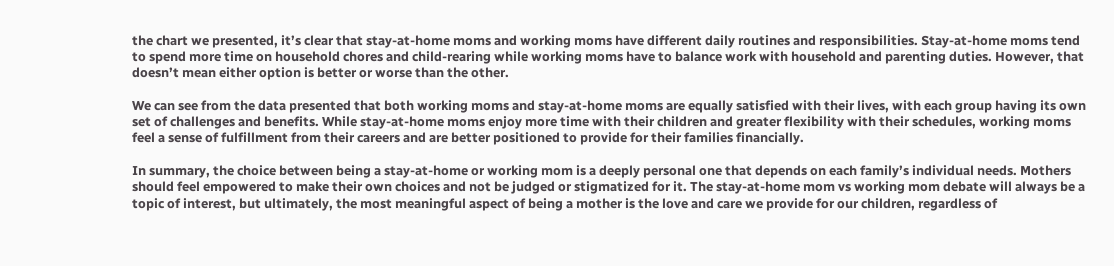the chart we presented, it’s clear that stay-at-home moms and working moms have different daily routines and responsibilities. Stay-at-home moms tend to spend more time on household chores and child-rearing while working moms have to balance work with household and parenting duties. However, that doesn’t mean either option is better or worse than the other.

We can see from the data presented that both working moms and stay-at-home moms are equally satisfied with their lives, with each group having its own set of challenges and benefits. While stay-at-home moms enjoy more time with their children and greater flexibility with their schedules, working moms feel a sense of fulfillment from their careers and are better positioned to provide for their families financially.

In summary, the choice between being a stay-at-home or working mom is a deeply personal one that depends on each family’s individual needs. Mothers should feel empowered to make their own choices and not be judged or stigmatized for it. The stay-at-home mom vs working mom debate will always be a topic of interest, but ultimately, the most meaningful aspect of being a mother is the love and care we provide for our children, regardless of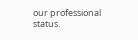our professional status.